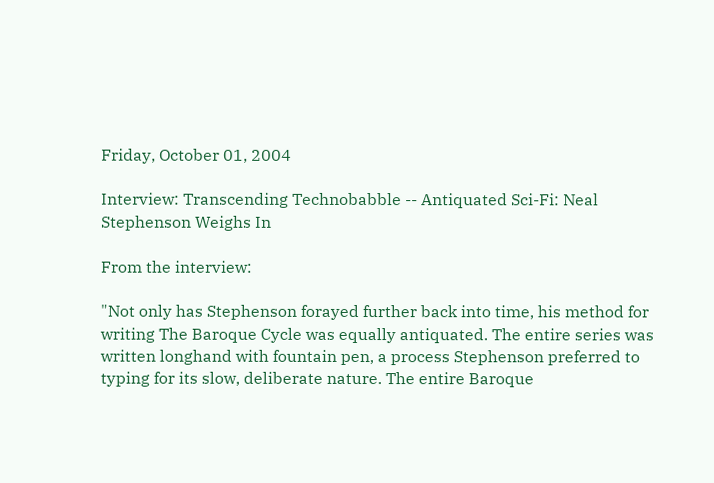Friday, October 01, 2004

Interview: Transcending Technobabble -- Antiquated Sci-Fi: Neal Stephenson Weighs In

From the interview:

"Not only has Stephenson forayed further back into time, his method for writing The Baroque Cycle was equally antiquated. The entire series was written longhand with fountain pen, a process Stephenson preferred to typing for its slow, deliberate nature. The entire Baroque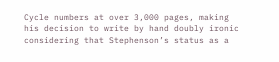Cycle numbers at over 3,000 pages, making his decision to write by hand doubly ironic considering that Stephenson’s status as a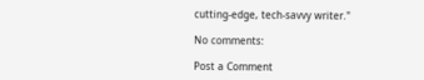cutting-edge, tech-savvy writer."

No comments:

Post a Comment